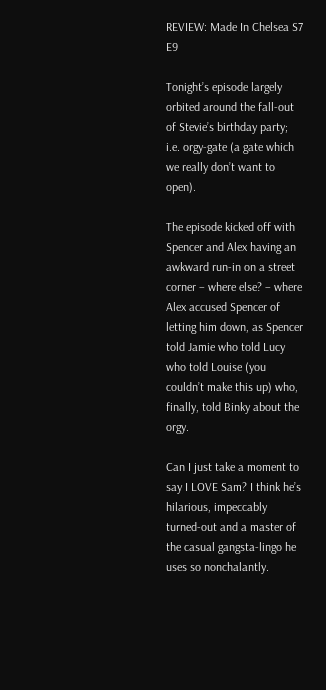REVIEW: Made In Chelsea S7 E9

Tonight’s episode largely orbited around the fall-out of Stevie’s birthday party; i.e. orgy-gate (a gate which we really don’t want to open).

The episode kicked off with Spencer and Alex having an awkward run-in on a street corner – where else? – where Alex accused Spencer of letting him down, as Spencer told Jamie who told Lucy who told Louise (you couldn’t make this up) who, finally, told Binky about the orgy.

Can I just take a moment to say I LOVE Sam? I think he’s hilarious, impeccably turned-out and a master of the casual gangsta-lingo he uses so nonchalantly.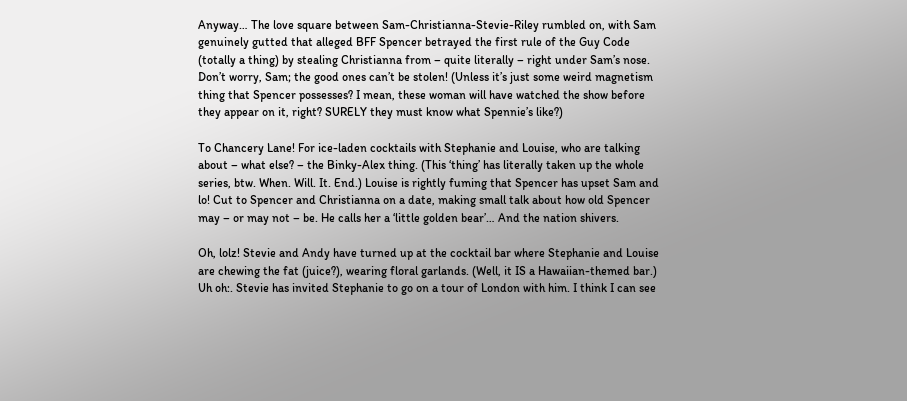Anyway… The love square between Sam-Christianna-Stevie-Riley rumbled on, with Sam genuinely gutted that alleged BFF Spencer betrayed the first rule of the Guy Code (totally a thing) by stealing Christianna from – quite literally – right under Sam’s nose. Don’t worry, Sam; the good ones can’t be stolen! (Unless it’s just some weird magnetism thing that Spencer possesses? I mean, these woman will have watched the show before they appear on it, right? SURELY they must know what Spennie’s like?)

To Chancery Lane! For ice-laden cocktails with Stephanie and Louise, who are talking about – what else? – the Binky-Alex thing. (This ‘thing’ has literally taken up the whole series, btw. When. Will. It. End.) Louise is rightly fuming that Spencer has upset Sam and lo! Cut to Spencer and Christianna on a date, making small talk about how old Spencer may – or may not – be. He calls her a ‘little golden bear’… And the nation shivers.

Oh, lolz! Stevie and Andy have turned up at the cocktail bar where Stephanie and Louise are chewing the fat (juice?), wearing floral garlands. (Well, it IS a Hawaiian-themed bar.) Uh oh:. Stevie has invited Stephanie to go on a tour of London with him. I think I can see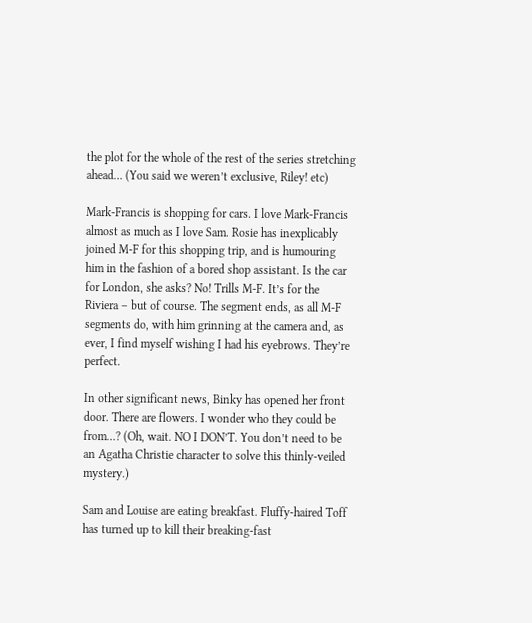the plot for the whole of the rest of the series stretching ahead… (You said we weren’t exclusive, Riley! etc)

Mark-Francis is shopping for cars. I love Mark-Francis almost as much as I love Sam. Rosie has inexplicably joined M-F for this shopping trip, and is humouring him in the fashion of a bored shop assistant. Is the car for London, she asks? No! Trills M-F. It’s for the Riviera – but of course. The segment ends, as all M-F segments do, with him grinning at the camera and, as ever, I find myself wishing I had his eyebrows. They’re perfect.

In other significant news, Binky has opened her front door. There are flowers. I wonder who they could be from…? (Oh, wait. NO I DON’T. You don’t need to be an Agatha Christie character to solve this thinly-veiled mystery.)

Sam and Louise are eating breakfast. Fluffy-haired Toff has turned up to kill their breaking-fast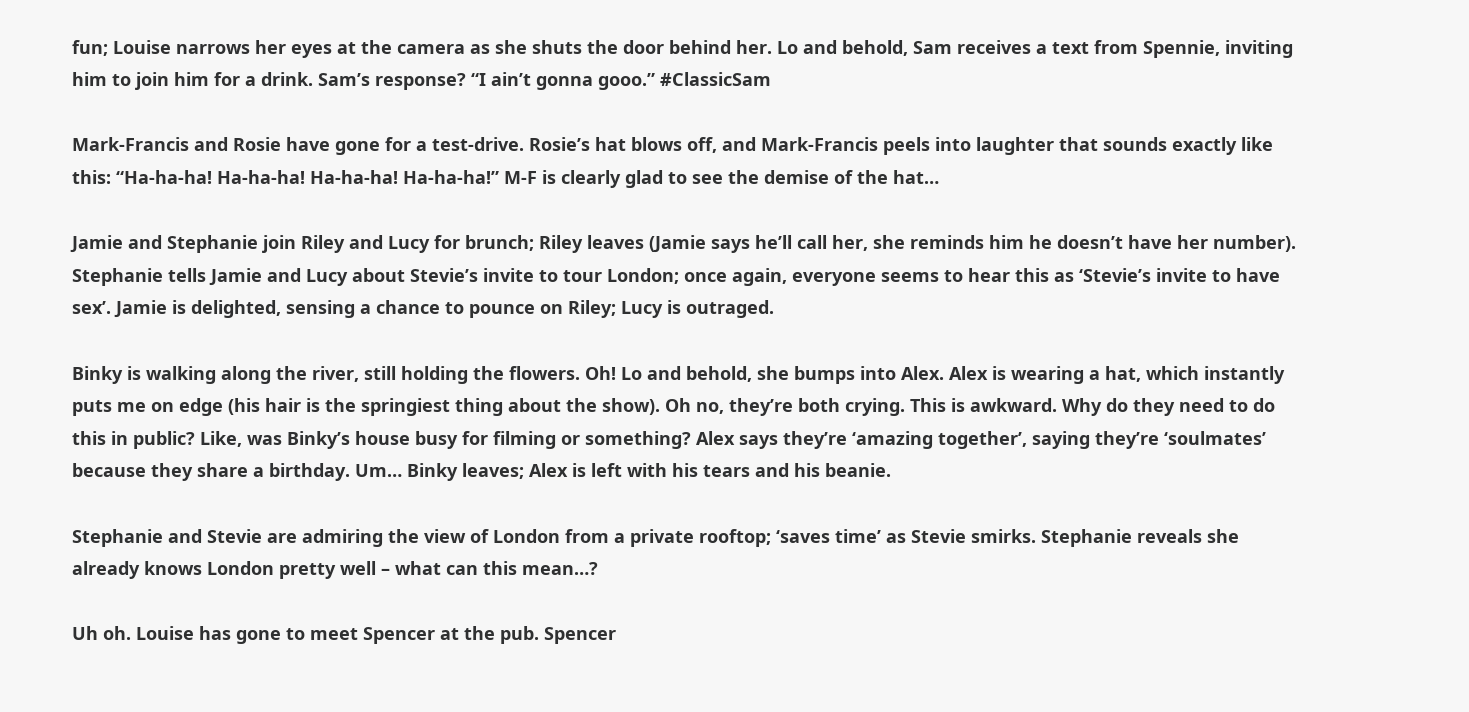fun; Louise narrows her eyes at the camera as she shuts the door behind her. Lo and behold, Sam receives a text from Spennie, inviting him to join him for a drink. Sam’s response? “I ain’t gonna gooo.” #ClassicSam

Mark-Francis and Rosie have gone for a test-drive. Rosie’s hat blows off, and Mark-Francis peels into laughter that sounds exactly like this: “Ha-ha-ha! Ha-ha-ha! Ha-ha-ha! Ha-ha-ha!” M-F is clearly glad to see the demise of the hat…

Jamie and Stephanie join Riley and Lucy for brunch; Riley leaves (Jamie says he’ll call her, she reminds him he doesn’t have her number). Stephanie tells Jamie and Lucy about Stevie’s invite to tour London; once again, everyone seems to hear this as ‘Stevie’s invite to have sex’. Jamie is delighted, sensing a chance to pounce on Riley; Lucy is outraged.

Binky is walking along the river, still holding the flowers. Oh! Lo and behold, she bumps into Alex. Alex is wearing a hat, which instantly puts me on edge (his hair is the springiest thing about the show). Oh no, they’re both crying. This is awkward. Why do they need to do this in public? Like, was Binky’s house busy for filming or something? Alex says they’re ‘amazing together’, saying they’re ‘soulmates’ because they share a birthday. Um… Binky leaves; Alex is left with his tears and his beanie.

Stephanie and Stevie are admiring the view of London from a private rooftop; ‘saves time’ as Stevie smirks. Stephanie reveals she already knows London pretty well – what can this mean…?

Uh oh. Louise has gone to meet Spencer at the pub. Spencer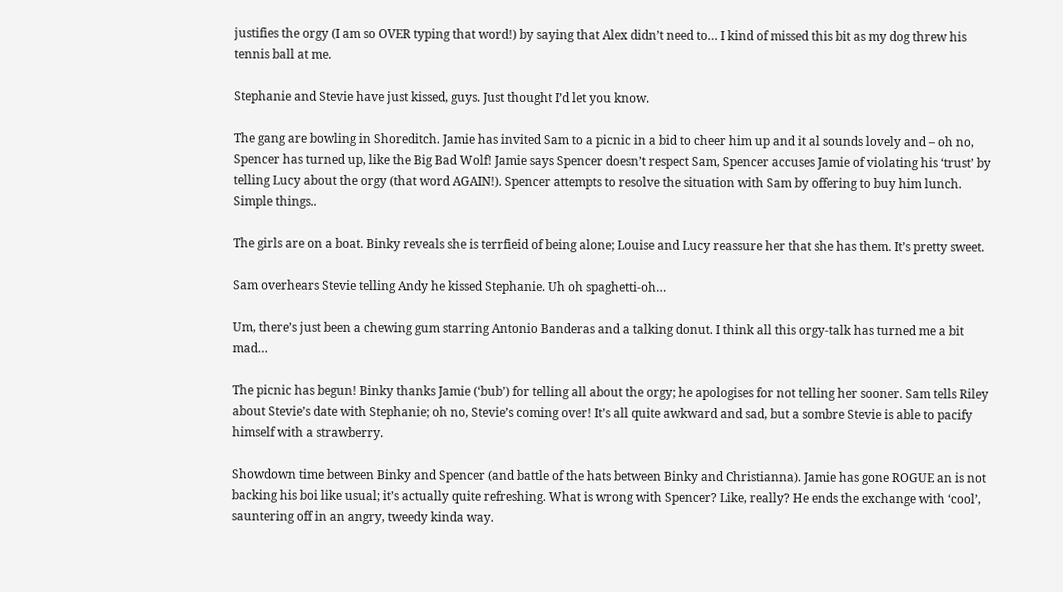justifies the orgy (I am so OVER typing that word!) by saying that Alex didn’t need to… I kind of missed this bit as my dog threw his tennis ball at me.

Stephanie and Stevie have just kissed, guys. Just thought I’d let you know.

The gang are bowling in Shoreditch. Jamie has invited Sam to a picnic in a bid to cheer him up and it al sounds lovely and – oh no, Spencer has turned up, like the Big Bad Wolf! Jamie says Spencer doesn’t respect Sam, Spencer accuses Jamie of violating his ‘trust’ by telling Lucy about the orgy (that word AGAIN!). Spencer attempts to resolve the situation with Sam by offering to buy him lunch. Simple things..

The girls are on a boat. Binky reveals she is terrfieid of being alone; Louise and Lucy reassure her that she has them. It’s pretty sweet.

Sam overhears Stevie telling Andy he kissed Stephanie. Uh oh spaghetti-oh…

Um, there’s just been a chewing gum starring Antonio Banderas and a talking donut. I think all this orgy-talk has turned me a bit mad…

The picnic has begun! Binky thanks Jamie (‘bub’) for telling all about the orgy; he apologises for not telling her sooner. Sam tells Riley about Stevie’s date with Stephanie; oh no, Stevie’s coming over! It’s all quite awkward and sad, but a sombre Stevie is able to pacify himself with a strawberry.

Showdown time between Binky and Spencer (and battle of the hats between Binky and Christianna). Jamie has gone ROGUE an is not backing his boi like usual; it’s actually quite refreshing. What is wrong with Spencer? Like, really? He ends the exchange with ‘cool’, sauntering off in an angry, tweedy kinda way.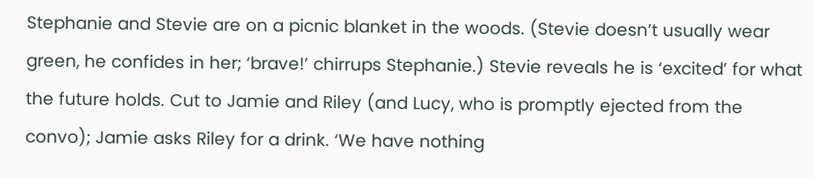Stephanie and Stevie are on a picnic blanket in the woods. (Stevie doesn’t usually wear green, he confides in her; ‘brave!’ chirrups Stephanie.) Stevie reveals he is ‘excited’ for what the future holds. Cut to Jamie and Riley (and Lucy, who is promptly ejected from the convo); Jamie asks Riley for a drink. ‘We have nothing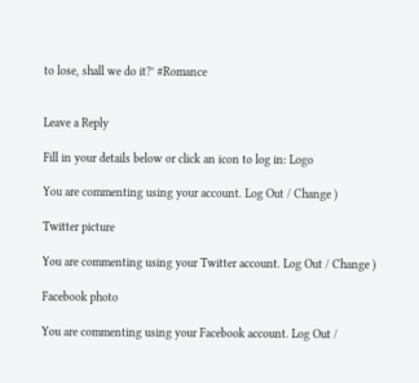to lose, shall we do it?’ #Romance


Leave a Reply

Fill in your details below or click an icon to log in: Logo

You are commenting using your account. Log Out / Change )

Twitter picture

You are commenting using your Twitter account. Log Out / Change )

Facebook photo

You are commenting using your Facebook account. Log Out /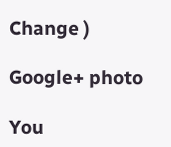Change )

Google+ photo

You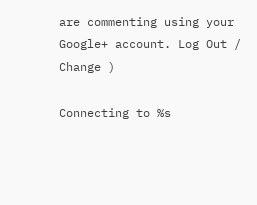are commenting using your Google+ account. Log Out / Change )

Connecting to %s